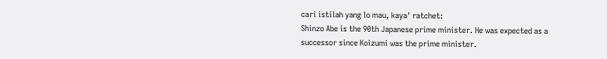cari istilah yang lo mau, kaya' ratchet:
Shinzo Abe is the 90th Japanese prime minister. He was expected as a successor since Koizumi was the prime minister.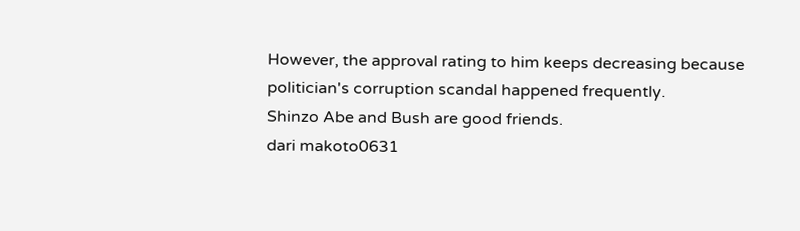However, the approval rating to him keeps decreasing because politician's corruption scandal happened frequently.
Shinzo Abe and Bush are good friends.
dari makoto0631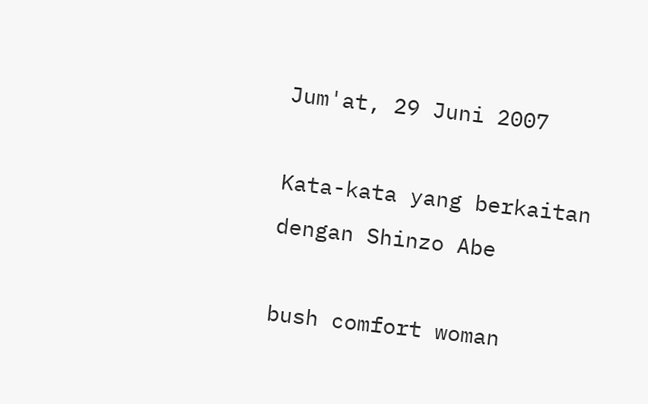Jum'at, 29 Juni 2007

Kata-kata yang berkaitan dengan Shinzo Abe

bush comfort woman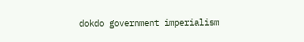dokdo government imperialism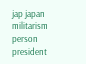jap japan militarism person president